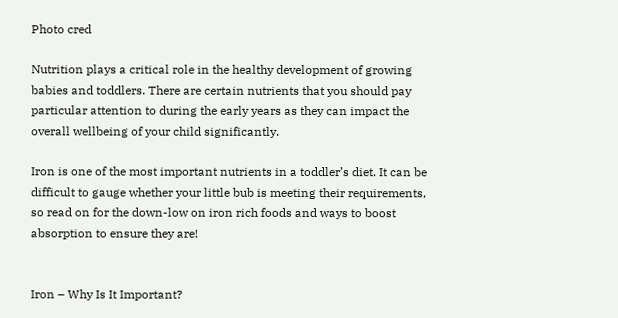Photo cred

Nutrition plays a critical role in the healthy development of growing babies and toddlers. There are certain nutrients that you should pay particular attention to during the early years as they can impact the overall wellbeing of your child significantly.

Iron is one of the most important nutrients in a toddler’s diet. It can be difficult to gauge whether your little bub is meeting their requirements, so read on for the down-low on iron rich foods and ways to boost absorption to ensure they are!


Iron – Why Is It Important?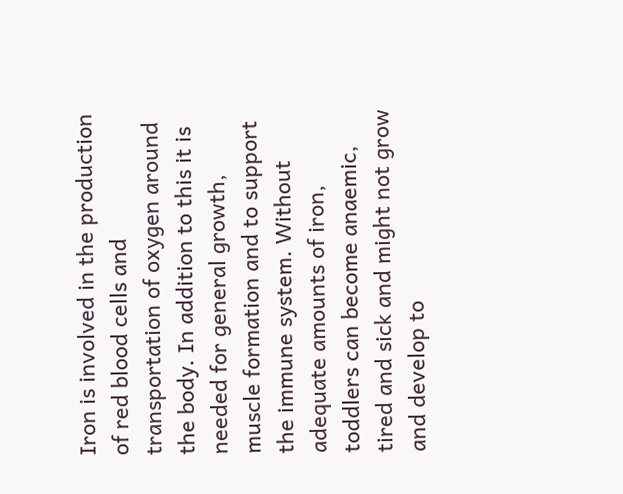Iron is involved in the production of red blood cells and transportation of oxygen around the body. In addition to this it is needed for general growth, muscle formation and to support the immune system. Without adequate amounts of iron, toddlers can become anaemic, tired and sick and might not grow and develop to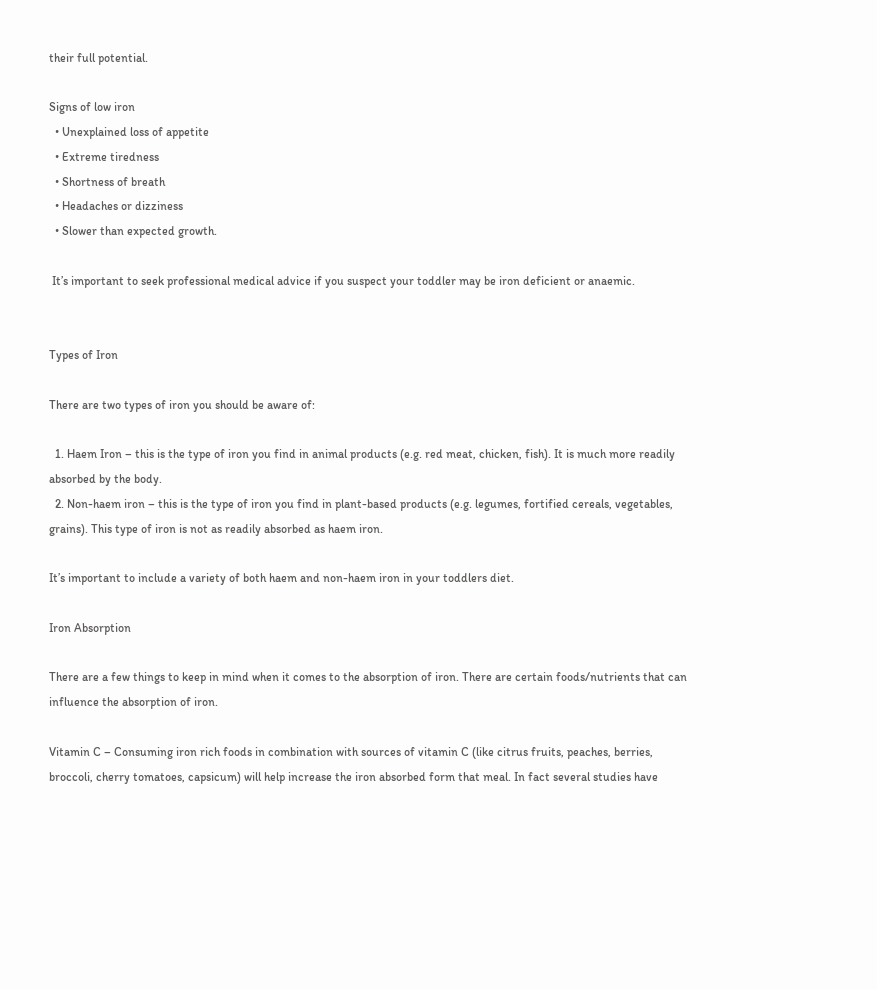their full potential.

Signs of low iron
  • Unexplained loss of appetite
  • Extreme tiredness
  • Shortness of breath
  • Headaches or dizziness
  • Slower than expected growth.

 It’s important to seek professional medical advice if you suspect your toddler may be iron deficient or anaemic.


Types of Iron

There are two types of iron you should be aware of:

  1. Haem Iron – this is the type of iron you find in animal products (e.g. red meat, chicken, fish). It is much more readily absorbed by the body.
  2. Non-haem iron – this is the type of iron you find in plant-based products (e.g. legumes, fortified cereals, vegetables, grains). This type of iron is not as readily absorbed as haem iron.

It’s important to include a variety of both haem and non-haem iron in your toddlers diet.

Iron Absorption

There are a few things to keep in mind when it comes to the absorption of iron. There are certain foods/nutrients that can influence the absorption of iron.

Vitamin C – Consuming iron rich foods in combination with sources of vitamin C (like citrus fruits, peaches, berries, broccoli, cherry tomatoes, capsicum) will help increase the iron absorbed form that meal. In fact several studies have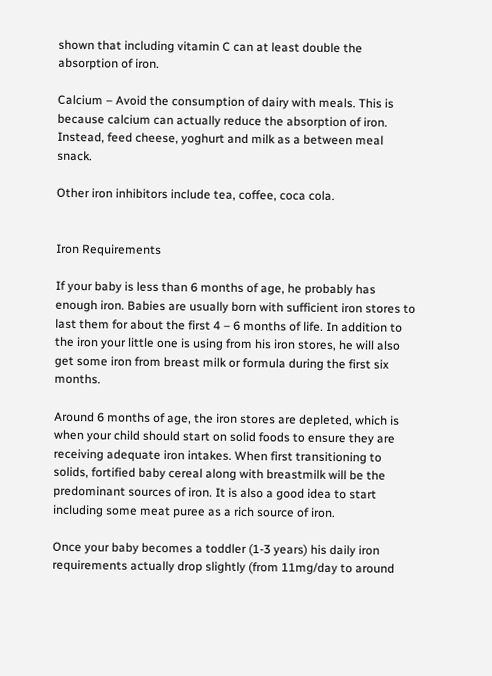shown that including vitamin C can at least double the absorption of iron.

Calcium – Avoid the consumption of dairy with meals. This is because calcium can actually reduce the absorption of iron. Instead, feed cheese, yoghurt and milk as a between meal snack.

Other iron inhibitors include tea, coffee, coca cola.


Iron Requirements

If your baby is less than 6 months of age, he probably has enough iron. Babies are usually born with sufficient iron stores to last them for about the first 4 – 6 months of life. In addition to the iron your little one is using from his iron stores, he will also get some iron from breast milk or formula during the first six months.

Around 6 months of age, the iron stores are depleted, which is when your child should start on solid foods to ensure they are receiving adequate iron intakes. When first transitioning to solids, fortified baby cereal along with breastmilk will be the predominant sources of iron. It is also a good idea to start including some meat puree as a rich source of iron.

Once your baby becomes a toddler (1-3 years) his daily iron requirements actually drop slightly (from 11mg/day to around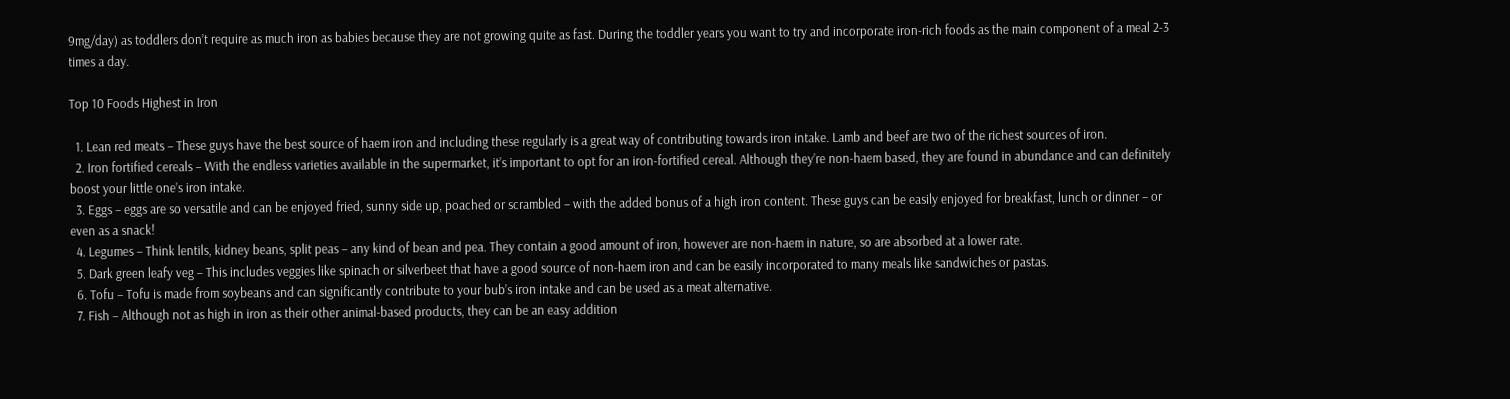9mg/day) as toddlers don’t require as much iron as babies because they are not growing quite as fast. During the toddler years you want to try and incorporate iron-rich foods as the main component of a meal 2-3 times a day.

Top 10 Foods Highest in Iron

  1. Lean red meats – These guys have the best source of haem iron and including these regularly is a great way of contributing towards iron intake. Lamb and beef are two of the richest sources of iron.
  2. Iron fortified cereals – With the endless varieties available in the supermarket, it’s important to opt for an iron-fortified cereal. Although they’re non-haem based, they are found in abundance and can definitely boost your little one’s iron intake.
  3. Eggs – eggs are so versatile and can be enjoyed fried, sunny side up, poached or scrambled – with the added bonus of a high iron content. These guys can be easily enjoyed for breakfast, lunch or dinner – or even as a snack!
  4. Legumes – Think lentils, kidney beans, split peas – any kind of bean and pea. They contain a good amount of iron, however are non-haem in nature, so are absorbed at a lower rate.
  5. Dark green leafy veg – This includes veggies like spinach or silverbeet that have a good source of non-haem iron and can be easily incorporated to many meals like sandwiches or pastas.
  6. Tofu – Tofu is made from soybeans and can significantly contribute to your bub’s iron intake and can be used as a meat alternative.
  7. Fish – Although not as high in iron as their other animal-based products, they can be an easy addition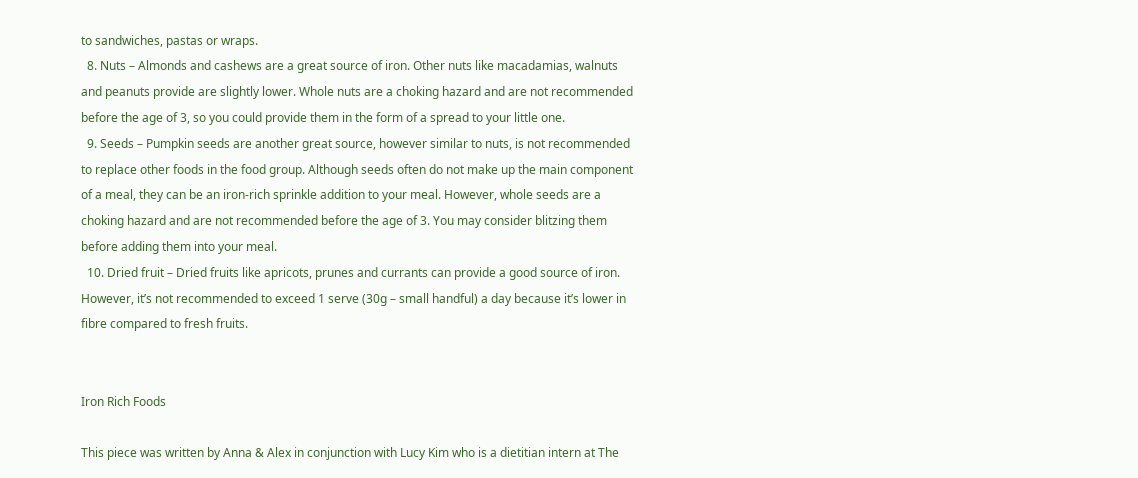to sandwiches, pastas or wraps.
  8. Nuts – Almonds and cashews are a great source of iron. Other nuts like macadamias, walnuts and peanuts provide are slightly lower. Whole nuts are a choking hazard and are not recommended before the age of 3, so you could provide them in the form of a spread to your little one.
  9. Seeds – Pumpkin seeds are another great source, however similar to nuts, is not recommended to replace other foods in the food group. Although seeds often do not make up the main component of a meal, they can be an iron-rich sprinkle addition to your meal. However, whole seeds are a choking hazard and are not recommended before the age of 3. You may consider blitzing them before adding them into your meal.
  10. Dried fruit – Dried fruits like apricots, prunes and currants can provide a good source of iron. However, it’s not recommended to exceed 1 serve (30g – small handful) a day because it’s lower in fibre compared to fresh fruits.


Iron Rich Foods

This piece was written by Anna & Alex in conjunction with Lucy Kim who is a dietitian intern at The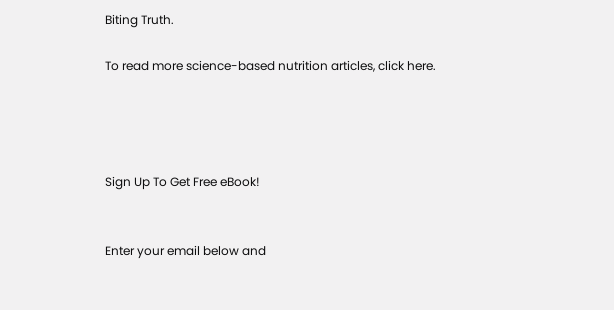Biting Truth.

To read more science-based nutrition articles, click here.




Sign Up To Get Free eBook!


Enter your email below and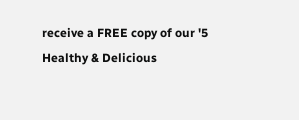receive a FREE copy of our '5 Healthy & Delicious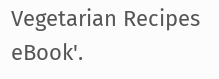Vegetarian Recipes eBook'.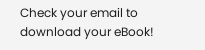Check your email to download your eBook!